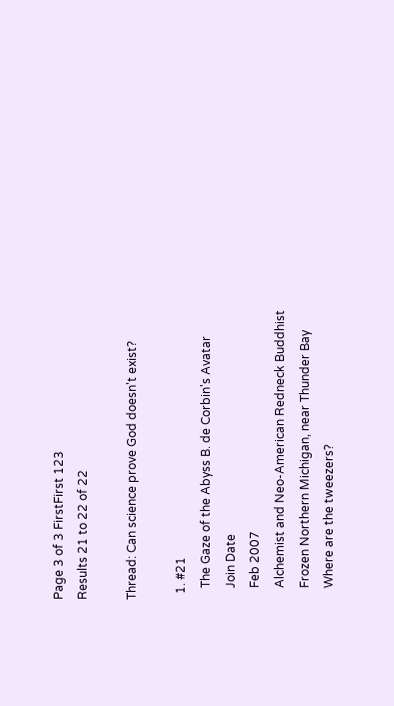Page 3 of 3 FirstFirst 123
Results 21 to 22 of 22

Thread: Can science prove God doesn't exist?

  1. #21
    The Gaze of the Abyss B. de Corbin's Avatar
    Join Date
    Feb 2007
    Alchemist and Neo-American Redneck Buddhist
    Frozen Northern Michigan, near Thunder Bay
    Where are the tweezers?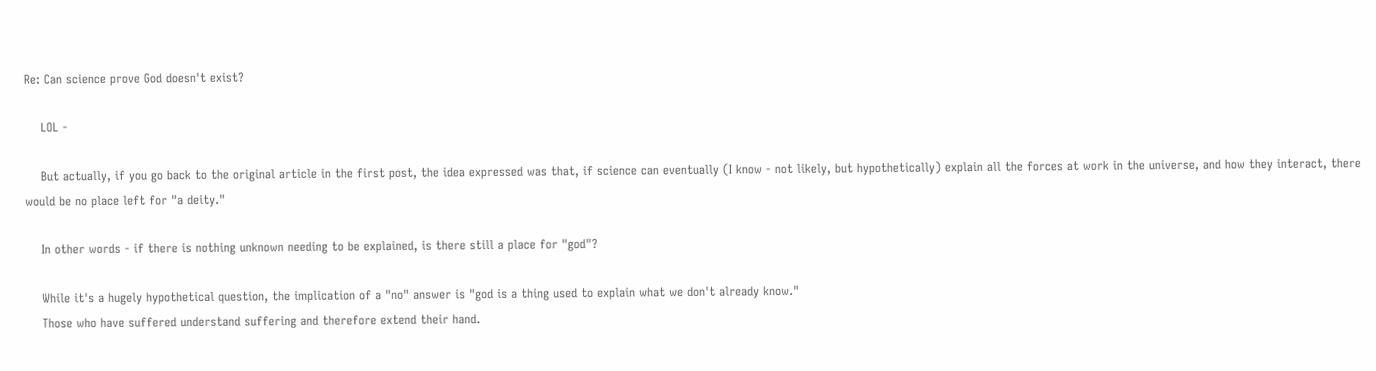Re: Can science prove God doesn't exist?

    LOL -

    But actually, if you go back to the original article in the first post, the idea expressed was that, if science can eventually (I know - not likely, but hypothetically) explain all the forces at work in the universe, and how they interact, there would be no place left for "a deity."

    In other words - if there is nothing unknown needing to be explained, is there still a place for "god"?

    While it's a hugely hypothetical question, the implication of a "no" answer is "god is a thing used to explain what we don't already know."
    Those who have suffered understand suffering and therefore extend their hand.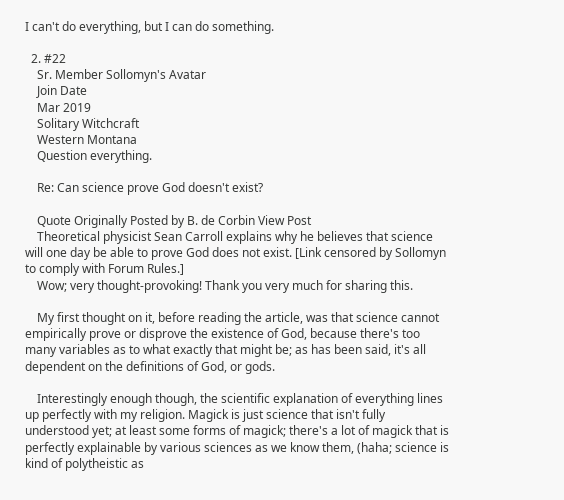I can't do everything, but I can do something.

  2. #22
    Sr. Member Sollomyn's Avatar
    Join Date
    Mar 2019
    Solitary Witchcraft
    Western Montana
    Question everything.

    Re: Can science prove God doesn't exist?

    Quote Originally Posted by B. de Corbin View Post
    Theoretical physicist Sean Carroll explains why he believes that science will one day be able to prove God does not exist. [Link censored by Sollomyn to comply with Forum Rules.]
    Wow; very thought-provoking! Thank you very much for sharing this.

    My first thought on it, before reading the article, was that science cannot empirically prove or disprove the existence of God, because there's too many variables as to what exactly that might be; as has been said, it's all dependent on the definitions of God, or gods.

    Interestingly enough though, the scientific explanation of everything lines up perfectly with my religion. Magick is just science that isn't fully understood yet; at least some forms of magick; there's a lot of magick that is perfectly explainable by various sciences as we know them, (haha; science is kind of polytheistic as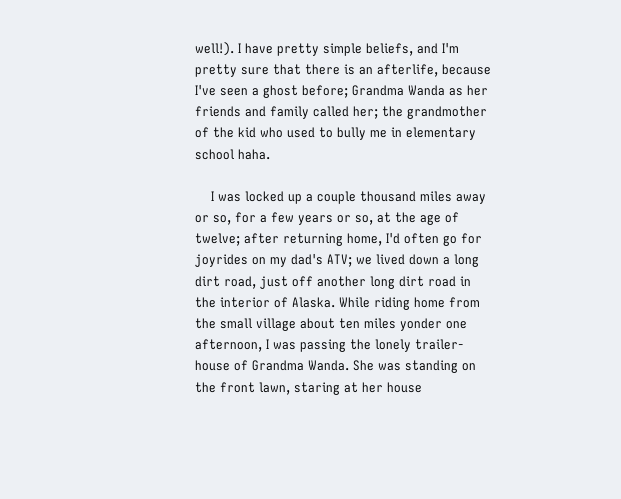well!). I have pretty simple beliefs, and I'm pretty sure that there is an afterlife, because I've seen a ghost before; Grandma Wanda as her friends and family called her; the grandmother of the kid who used to bully me in elementary school haha.

    I was locked up a couple thousand miles away or so, for a few years or so, at the age of twelve; after returning home, I'd often go for joyrides on my dad's ATV; we lived down a long dirt road, just off another long dirt road in the interior of Alaska. While riding home from the small village about ten miles yonder one afternoon, I was passing the lonely trailer-house of Grandma Wanda. She was standing on the front lawn, staring at her house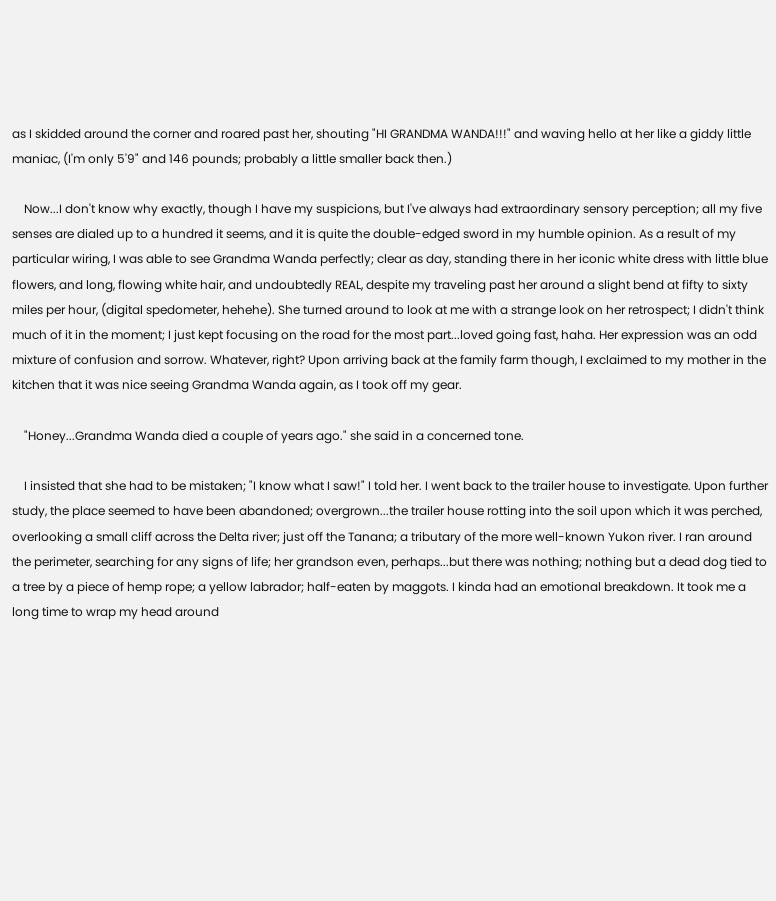as I skidded around the corner and roared past her, shouting "HI GRANDMA WANDA!!!" and waving hello at her like a giddy little maniac, (I'm only 5'9" and 146 pounds; probably a little smaller back then.)

    Now...I don't know why exactly, though I have my suspicions, but I've always had extraordinary sensory perception; all my five senses are dialed up to a hundred it seems, and it is quite the double-edged sword in my humble opinion. As a result of my particular wiring, I was able to see Grandma Wanda perfectly; clear as day, standing there in her iconic white dress with little blue flowers, and long, flowing white hair, and undoubtedly REAL, despite my traveling past her around a slight bend at fifty to sixty miles per hour, (digital spedometer, hehehe). She turned around to look at me with a strange look on her retrospect; I didn't think much of it in the moment; I just kept focusing on the road for the most part...loved going fast, haha. Her expression was an odd mixture of confusion and sorrow. Whatever, right? Upon arriving back at the family farm though, I exclaimed to my mother in the kitchen that it was nice seeing Grandma Wanda again, as I took off my gear.

    "Honey...Grandma Wanda died a couple of years ago." she said in a concerned tone.

    I insisted that she had to be mistaken; "I know what I saw!" I told her. I went back to the trailer house to investigate. Upon further study, the place seemed to have been abandoned; overgrown...the trailer house rotting into the soil upon which it was perched, overlooking a small cliff across the Delta river; just off the Tanana; a tributary of the more well-known Yukon river. I ran around the perimeter, searching for any signs of life; her grandson even, perhaps...but there was nothing; nothing but a dead dog tied to a tree by a piece of hemp rope; a yellow labrador; half-eaten by maggots. I kinda had an emotional breakdown. It took me a long time to wrap my head around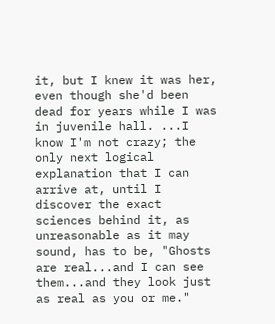it, but I knew it was her, even though she'd been dead for years while I was in juvenile hall. ...I know I'm not crazy; the only next logical explanation that I can arrive at, until I discover the exact sciences behind it, as unreasonable as it may sound, has to be, "Ghosts are real...and I can see them...and they look just as real as you or me."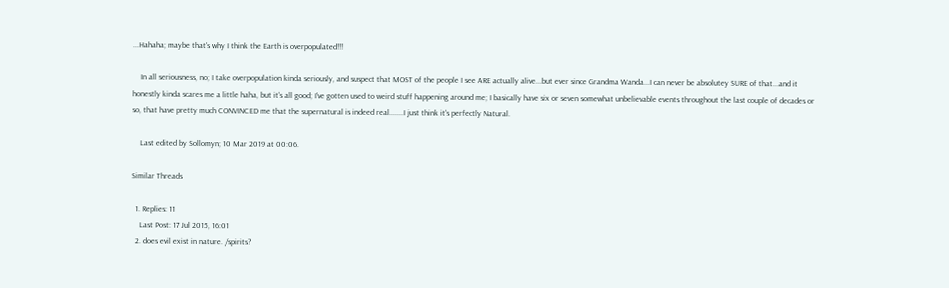...Hahaha; maybe that's why I think the Earth is overpopulated!!!

    In all seriousness, no; I take overpopulation kinda seriously, and suspect that MOST of the people I see ARE actually alive...but ever since Grandma Wanda...I can never be absolutey SURE of that...and it honestly kinda scares me a little haha, but it's all good; I've gotten used to weird stuff happening around me; I basically have six or seven somewhat unbelievable events throughout the last couple of decades or so, that have pretty much CONVINCED me that the supernatural is indeed real.......I just think it's perfectly Natural.

    Last edited by Sollomyn; 10 Mar 2019 at 00:06.

Similar Threads

  1. Replies: 11
    Last Post: 17 Jul 2015, 16:01
  2. does evil exist in nature. /spirits?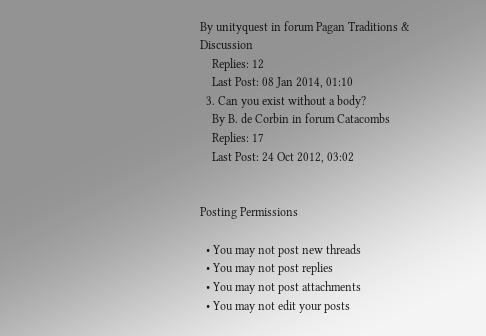By unityquest in forum Pagan Traditions & Discussion
    Replies: 12
    Last Post: 08 Jan 2014, 01:10
  3. Can you exist without a body?
    By B. de Corbin in forum Catacombs
    Replies: 17
    Last Post: 24 Oct 2012, 03:02


Posting Permissions

  • You may not post new threads
  • You may not post replies
  • You may not post attachments
  • You may not edit your posts